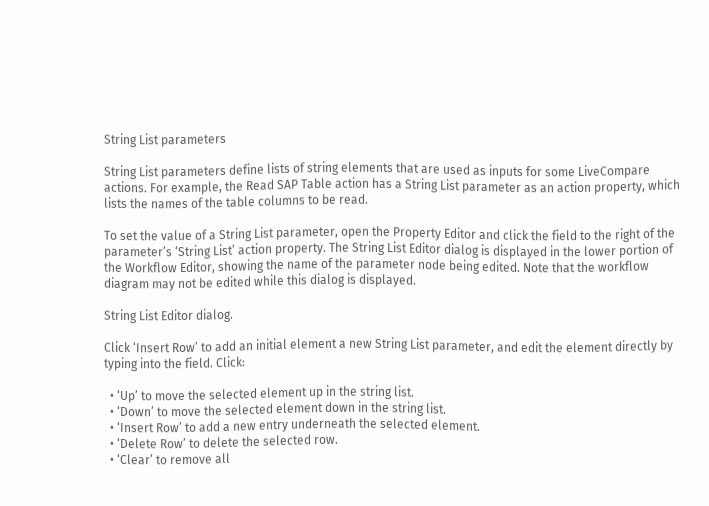String List parameters

String List parameters define lists of string elements that are used as inputs for some LiveCompare actions. For example, the Read SAP Table action has a String List parameter as an action property, which lists the names of the table columns to be read.

To set the value of a String List parameter, open the Property Editor and click the field to the right of the parameter’s ‘String List’ action property. The String List Editor dialog is displayed in the lower portion of the Workflow Editor, showing the name of the parameter node being edited. Note that the workflow diagram may not be edited while this dialog is displayed.

String List Editor dialog.

Click ‘Insert Row’ to add an initial element a new String List parameter, and edit the element directly by typing into the field. Click:

  • ‘Up’ to move the selected element up in the string list.
  • ‘Down’ to move the selected element down in the string list.
  • ‘Insert Row’ to add a new entry underneath the selected element.
  • ‘Delete Row’ to delete the selected row.
  • ‘Clear’ to remove all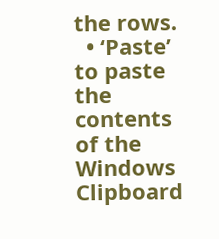the rows.
  • ‘Paste’ to paste the contents of the Windows Clipboard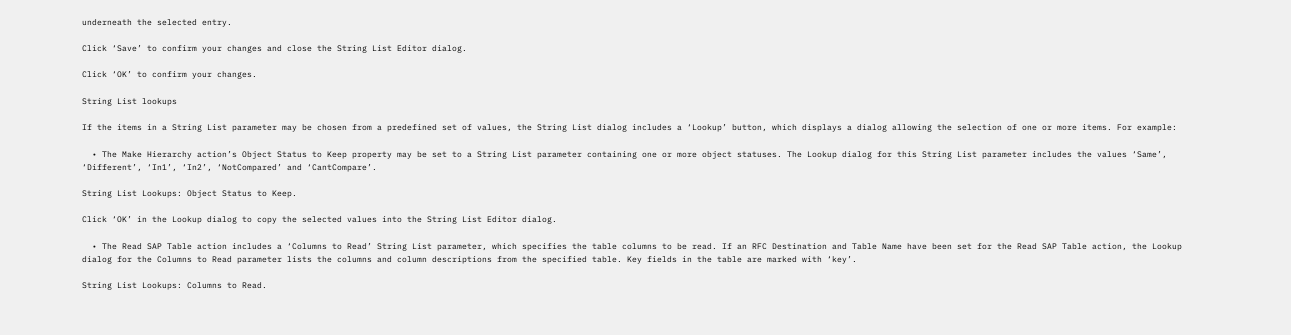underneath the selected entry.

Click ‘Save’ to confirm your changes and close the String List Editor dialog.

Click ‘OK’ to confirm your changes.

String List lookups

If the items in a String List parameter may be chosen from a predefined set of values, the String List dialog includes a ‘Lookup’ button, which displays a dialog allowing the selection of one or more items. For example:

  • The Make Hierarchy action’s Object Status to Keep property may be set to a String List parameter containing one or more object statuses. The Lookup dialog for this String List parameter includes the values ‘Same’, ‘Different’, ‘In1’, ‘In2’, ‘NotCompared’ and ‘CantCompare’.

String List Lookups: Object Status to Keep.

Click ‘OK’ in the Lookup dialog to copy the selected values into the String List Editor dialog.

  • The Read SAP Table action includes a ‘Columns to Read’ String List parameter, which specifies the table columns to be read. If an RFC Destination and Table Name have been set for the Read SAP Table action, the Lookup dialog for the Columns to Read parameter lists the columns and column descriptions from the specified table. Key fields in the table are marked with ‘key’.

String List Lookups: Columns to Read.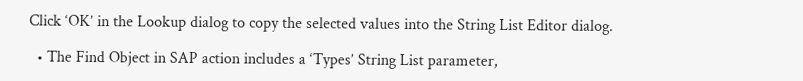Click ‘OK’ in the Lookup dialog to copy the selected values into the String List Editor dialog.

  • The Find Object in SAP action includes a ‘Types’ String List parameter,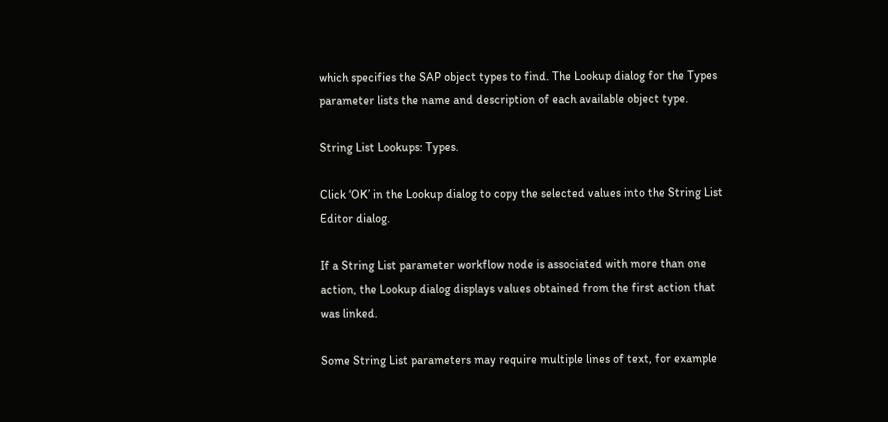which specifies the SAP object types to find. The Lookup dialog for the Types parameter lists the name and description of each available object type.

String List Lookups: Types.

Click ‘OK’ in the Lookup dialog to copy the selected values into the String List Editor dialog.

If a String List parameter workflow node is associated with more than one action, the Lookup dialog displays values obtained from the first action that was linked.

Some String List parameters may require multiple lines of text, for example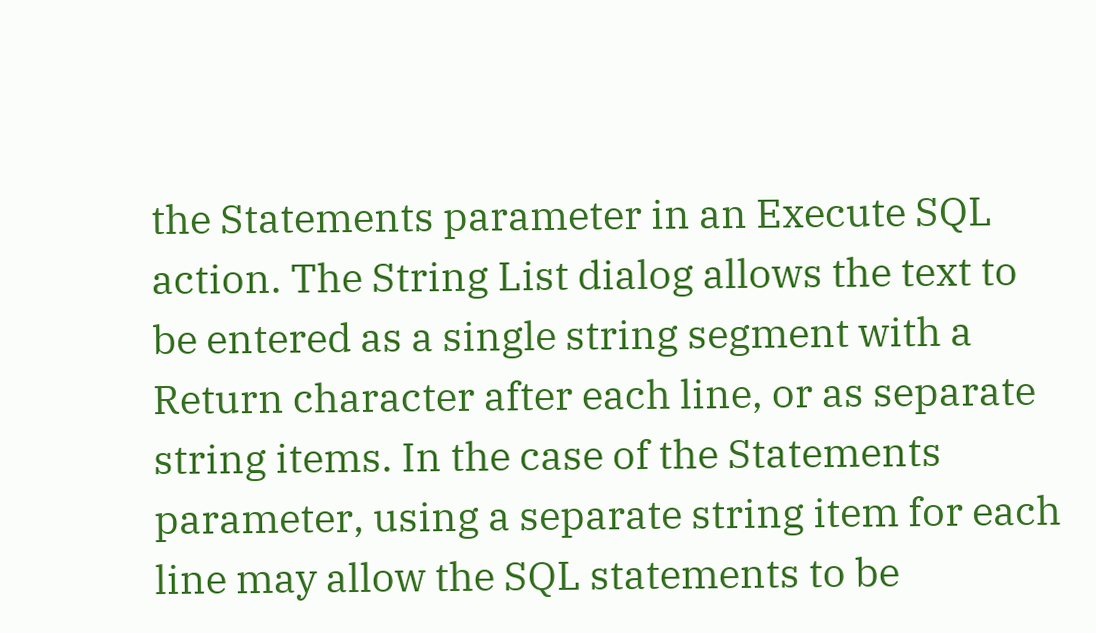the Statements parameter in an Execute SQL action. The String List dialog allows the text to be entered as a single string segment with a Return character after each line, or as separate string items. In the case of the Statements parameter, using a separate string item for each line may allow the SQL statements to be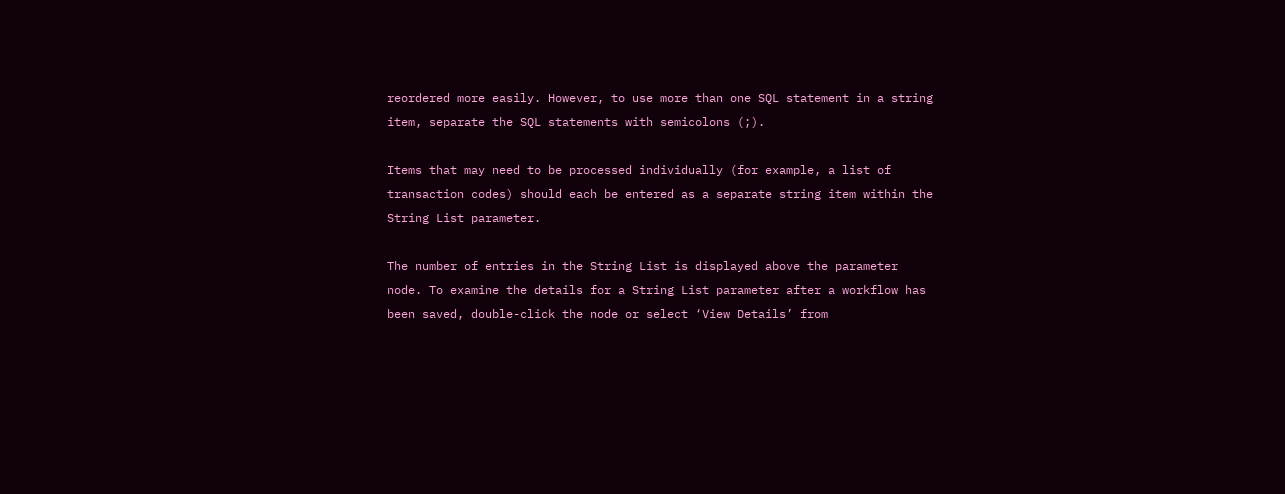reordered more easily. However, to use more than one SQL statement in a string item, separate the SQL statements with semicolons (;).

Items that may need to be processed individually (for example, a list of transaction codes) should each be entered as a separate string item within the String List parameter.

The number of entries in the String List is displayed above the parameter node. To examine the details for a String List parameter after a workflow has been saved, double-click the node or select ‘View Details’ from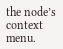the node’s context menu.